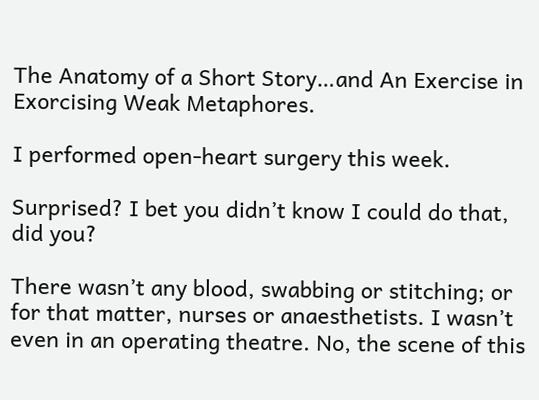The Anatomy of a Short Story…and An Exercise in Exorcising Weak Metaphores.

I performed open-heart surgery this week.

Surprised? I bet you didn’t know I could do that, did you?

There wasn’t any blood, swabbing or stitching; or for that matter, nurses or anaesthetists. I wasn’t even in an operating theatre. No, the scene of this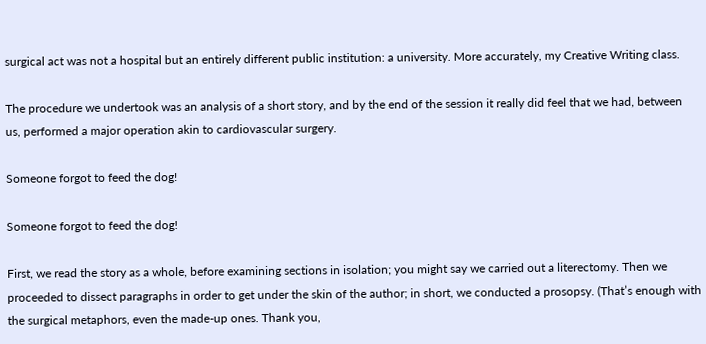surgical act was not a hospital but an entirely different public institution: a university. More accurately, my Creative Writing class.

The procedure we undertook was an analysis of a short story, and by the end of the session it really did feel that we had, between us, performed a major operation akin to cardiovascular surgery.

Someone forgot to feed the dog!

Someone forgot to feed the dog!

First, we read the story as a whole, before examining sections in isolation; you might say we carried out a literectomy. Then we proceeded to dissect paragraphs in order to get under the skin of the author; in short, we conducted a prosopsy. (That’s enough with the surgical metaphors, even the made-up ones. Thank you,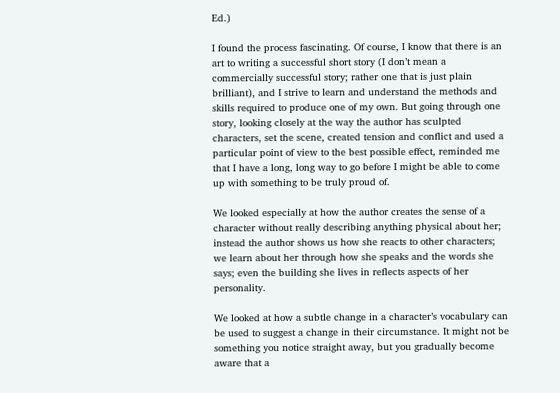Ed.)

I found the process fascinating. Of course, I know that there is an art to writing a successful short story (I don’t mean a commercially successful story; rather one that is just plain brilliant), and I strive to learn and understand the methods and skills required to produce one of my own. But going through one story, looking closely at the way the author has sculpted characters, set the scene, created tension and conflict and used a particular point of view to the best possible effect, reminded me that I have a long, long way to go before I might be able to come up with something to be truly proud of.

We looked especially at how the author creates the sense of a character without really describing anything physical about her; instead the author shows us how she reacts to other characters; we learn about her through how she speaks and the words she says; even the building she lives in reflects aspects of her personality.

We looked at how a subtle change in a character’s vocabulary can be used to suggest a change in their circumstance. It might not be something you notice straight away, but you gradually become aware that a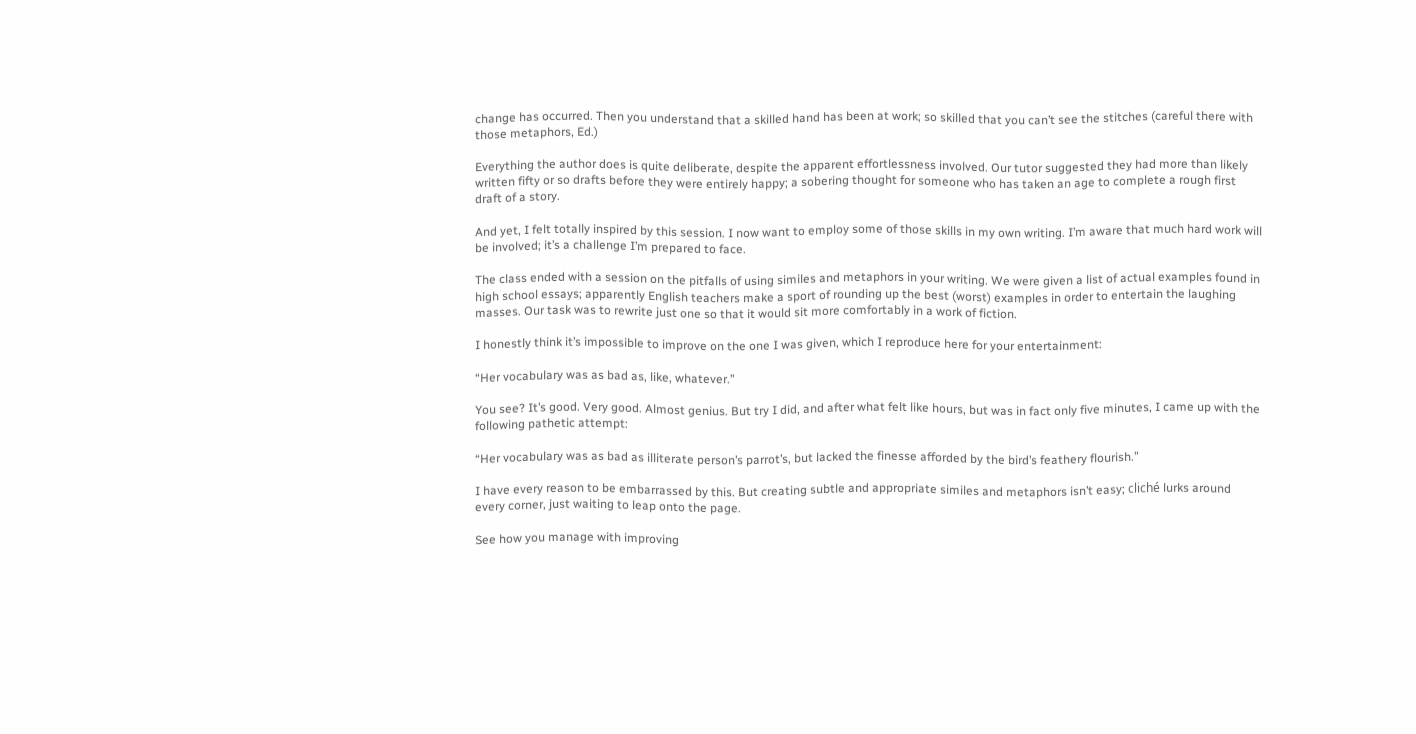change has occurred. Then you understand that a skilled hand has been at work; so skilled that you can’t see the stitches (careful there with those metaphors, Ed.)

Everything the author does is quite deliberate, despite the apparent effortlessness involved. Our tutor suggested they had more than likely written fifty or so drafts before they were entirely happy; a sobering thought for someone who has taken an age to complete a rough first draft of a story.

And yet, I felt totally inspired by this session. I now want to employ some of those skills in my own writing. I’m aware that much hard work will be involved; it’s a challenge I’m prepared to face.

The class ended with a session on the pitfalls of using similes and metaphors in your writing. We were given a list of actual examples found in high school essays; apparently English teachers make a sport of rounding up the best (worst) examples in order to entertain the laughing masses. Our task was to rewrite just one so that it would sit more comfortably in a work of fiction.

I honestly think it’s impossible to improve on the one I was given, which I reproduce here for your entertainment:

“Her vocabulary was as bad as, like, whatever.”

You see? It’s good. Very good. Almost genius. But try I did, and after what felt like hours, but was in fact only five minutes, I came up with the following pathetic attempt:

“Her vocabulary was as bad as illiterate person’s parrot’s, but lacked the finesse afforded by the bird’s feathery flourish.”

I have every reason to be embarrassed by this. But creating subtle and appropriate similes and metaphors isn’t easy; cliché lurks around every corner, just waiting to leap onto the page.

See how you manage with improving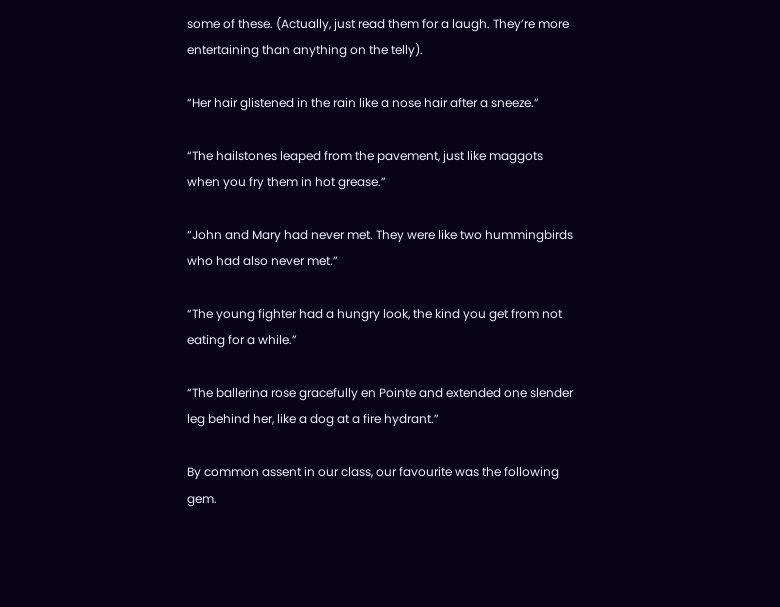some of these. (Actually, just read them for a laugh. They’re more entertaining than anything on the telly).

“Her hair glistened in the rain like a nose hair after a sneeze.”

“The hailstones leaped from the pavement, just like maggots when you fry them in hot grease.”

“John and Mary had never met. They were like two hummingbirds who had also never met.”

“The young fighter had a hungry look, the kind you get from not eating for a while.”

“The ballerina rose gracefully en Pointe and extended one slender leg behind her, like a dog at a fire hydrant.”

By common assent in our class, our favourite was the following gem.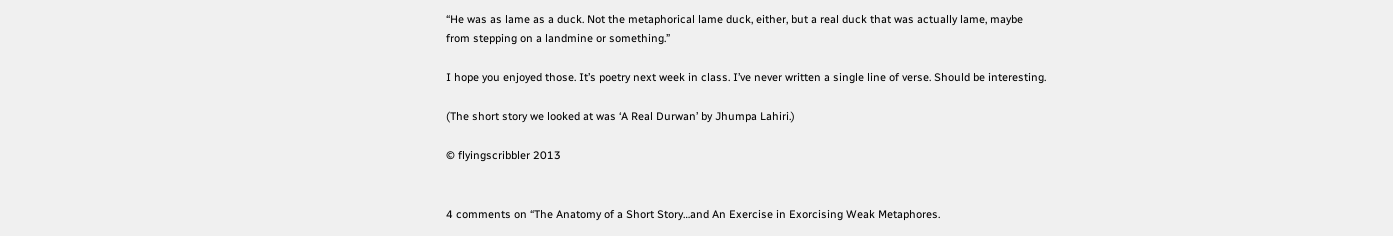“He was as lame as a duck. Not the metaphorical lame duck, either, but a real duck that was actually lame, maybe from stepping on a landmine or something.”

I hope you enjoyed those. It’s poetry next week in class. I’ve never written a single line of verse. Should be interesting.

(The short story we looked at was ‘A Real Durwan’ by Jhumpa Lahiri.)

© flyingscribbler 2013


4 comments on “The Anatomy of a Short Story…and An Exercise in Exorcising Weak Metaphores.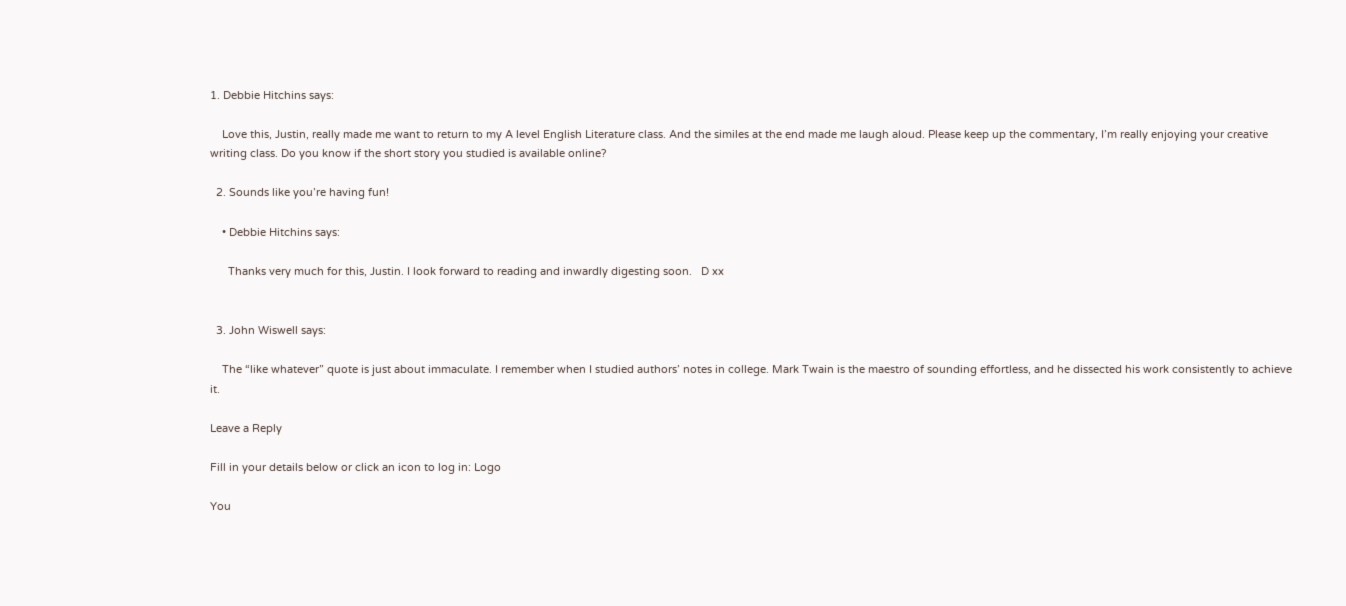1. Debbie Hitchins says:

    Love this, Justin, really made me want to return to my A level English Literature class. And the similes at the end made me laugh aloud. Please keep up the commentary, I’m really enjoying your creative writing class. Do you know if the short story you studied is available online?

  2. Sounds like you’re having fun!

    • Debbie Hitchins says:

      Thanks very much for this, Justin. I look forward to reading and inwardly digesting soon.   D xx


  3. John Wiswell says:

    The “like whatever” quote is just about immaculate. I remember when I studied authors’ notes in college. Mark Twain is the maestro of sounding effortless, and he dissected his work consistently to achieve it.

Leave a Reply

Fill in your details below or click an icon to log in: Logo

You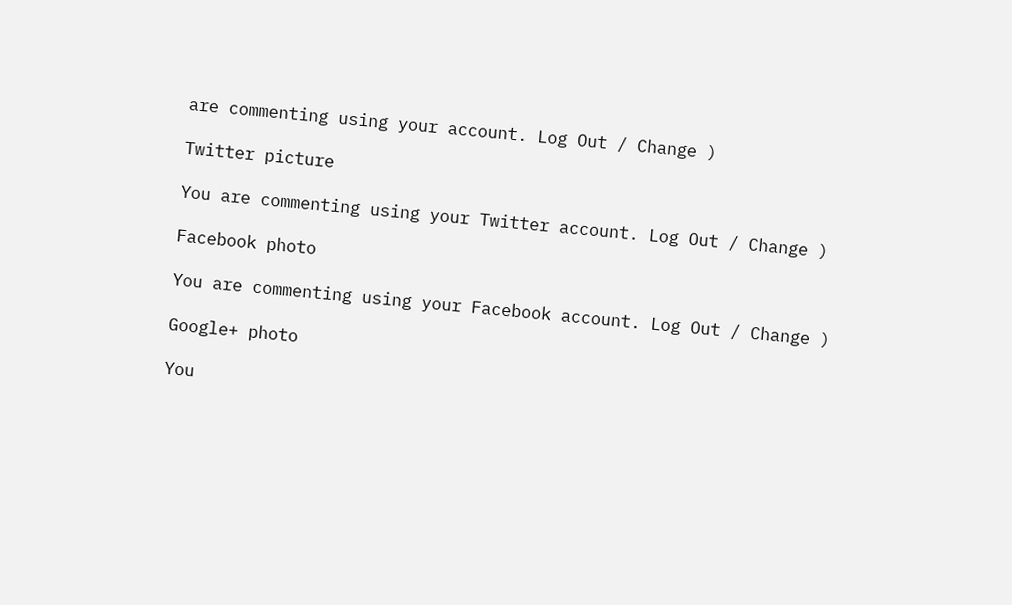are commenting using your account. Log Out / Change )

Twitter picture

You are commenting using your Twitter account. Log Out / Change )

Facebook photo

You are commenting using your Facebook account. Log Out / Change )

Google+ photo

You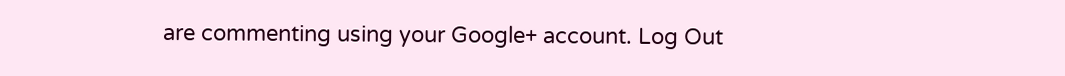are commenting using your Google+ account. Log Out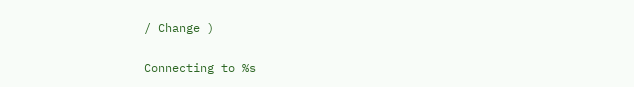/ Change )

Connecting to %s